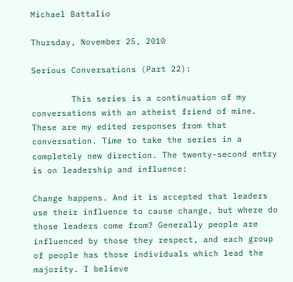Michael Battalio

Thursday, November 25, 2010

Serious Conversations (Part 22):

        This series is a continuation of my conversations with an atheist friend of mine. These are my edited responses from that conversation. Time to take the series in a completely new direction. The twenty-second entry is on leadership and influence:

Change happens. And it is accepted that leaders use their influence to cause change, but where do those leaders come from? Generally people are influenced by those they respect, and each group of people has those individuals which lead the majority. I believe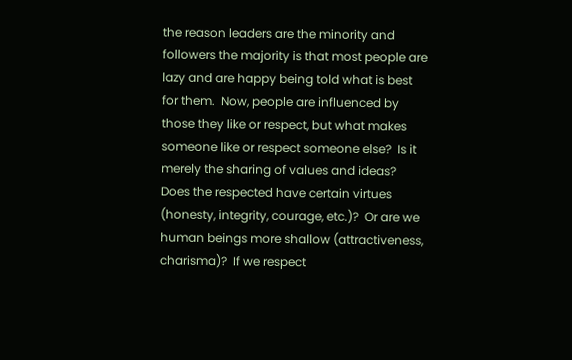the reason leaders are the minority and followers the majority is that most people are lazy and are happy being told what is best for them.  Now, people are influenced by those they like or respect, but what makes someone like or respect someone else?  Is it merely the sharing of values and ideas?  Does the respected have certain virtues (honesty, integrity, courage, etc.)?  Or are we human beings more shallow (attractiveness, charisma)?  If we respect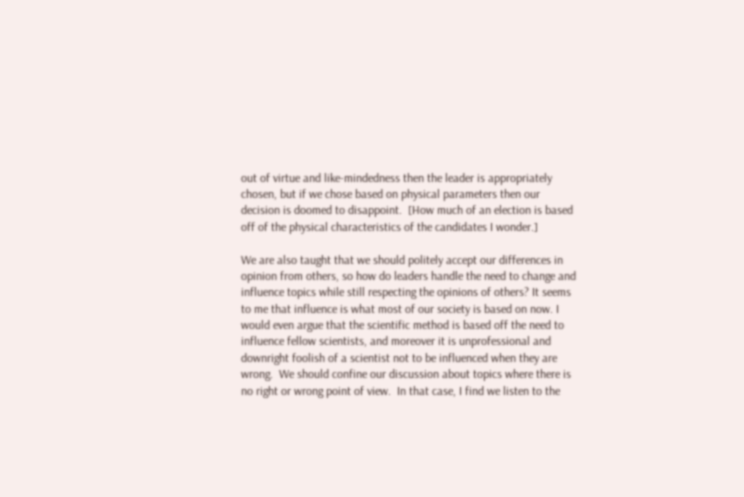out of virtue and like-mindedness then the leader is appropriately chosen, but if we chose based on physical parameters then our decision is doomed to disappoint.  [How much of an election is based off of the physical characteristics of the candidates I wonder.]

We are also taught that we should politely accept our differences in opinion from others, so how do leaders handle the need to change and influence topics while still respecting the opinions of others? It seems to me that influence is what most of our society is based on now. I would even argue that the scientific method is based off the need to influence fellow scientists, and moreover it is unprofessional and downright foolish of a scientist not to be influenced when they are wrong.  We should confine our discussion about topics where there is no right or wrong point of view.  In that case, I find we listen to the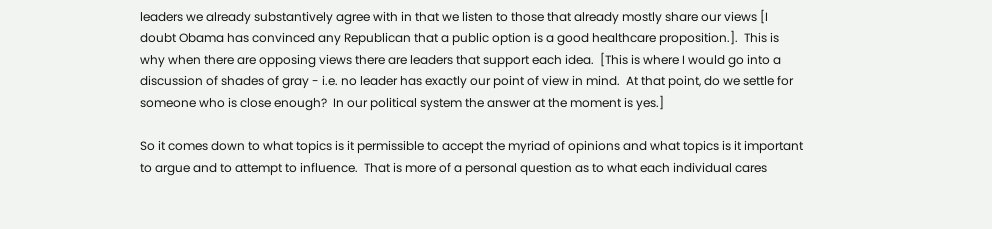leaders we already substantively agree with in that we listen to those that already mostly share our views [I doubt Obama has convinced any Republican that a public option is a good healthcare proposition.].  This is why when there are opposing views there are leaders that support each idea.  [This is where I would go into a discussion of shades of gray - i.e. no leader has exactly our point of view in mind.  At that point, do we settle for someone who is close enough?  In our political system the answer at the moment is yes.]

So it comes down to what topics is it permissible to accept the myriad of opinions and what topics is it important to argue and to attempt to influence.  That is more of a personal question as to what each individual cares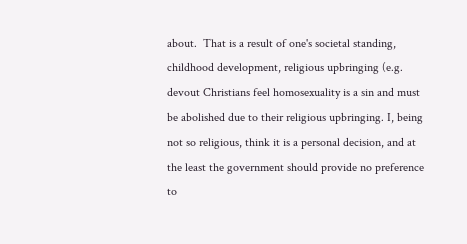about.  That is a result of one's societal standing, childhood development, religious upbringing (e.g. devout Christians feel homosexuality is a sin and must be abolished due to their religious upbringing. I, being not so religious, think it is a personal decision, and at the least the government should provide no preference to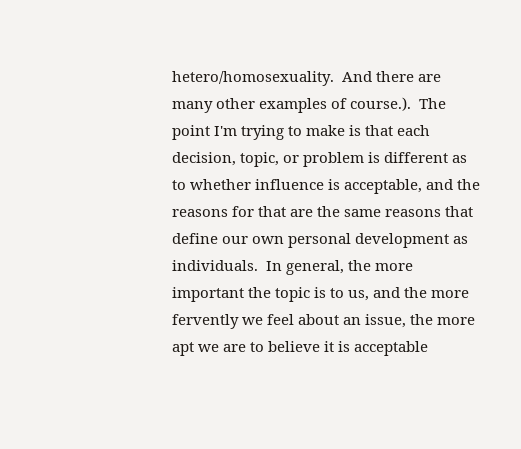hetero/homosexuality.  And there are many other examples of course.).  The point I'm trying to make is that each decision, topic, or problem is different as to whether influence is acceptable, and the reasons for that are the same reasons that define our own personal development as individuals.  In general, the more important the topic is to us, and the more fervently we feel about an issue, the more apt we are to believe it is acceptable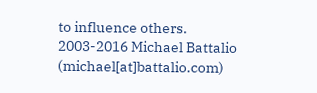to influence others.
2003-2016 Michael Battalio (michael[at]battalio.com)